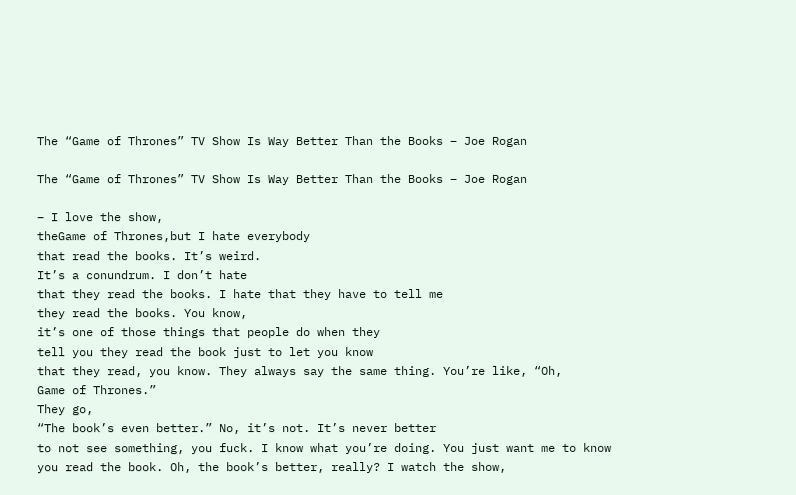The “Game of Thrones” TV Show Is Way Better Than the Books – Joe Rogan

The “Game of Thrones” TV Show Is Way Better Than the Books – Joe Rogan

– I love the show,
theGame of Thrones,but I hate everybody
that read the books. It’s weird.
It’s a conundrum. I don’t hate
that they read the books. I hate that they have to tell me
they read the books. You know,
it’s one of those things that people do when they
tell you they read the book just to let you know
that they read, you know. They always say the same thing. You’re like, “Oh,
Game of Thrones.”
They go,
“The book’s even better.” No, it’s not. It’s never better
to not see something, you fuck. I know what you’re doing. You just want me to know
you read the book. Oh, the book’s better, really? I watch the show,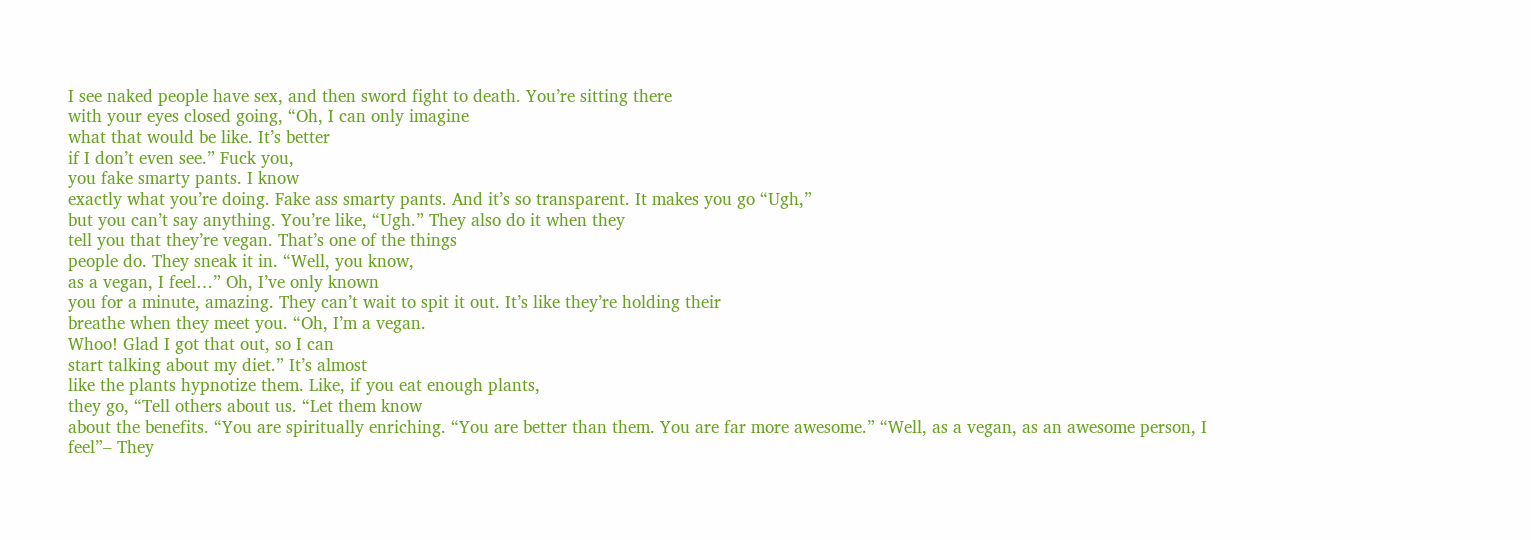I see naked people have sex, and then sword fight to death. You’re sitting there
with your eyes closed going, “Oh, I can only imagine
what that would be like. It’s better
if I don’t even see.” Fuck you,
you fake smarty pants. I know
exactly what you’re doing. Fake ass smarty pants. And it’s so transparent. It makes you go “Ugh,”
but you can’t say anything. You’re like, “Ugh.” They also do it when they
tell you that they’re vegan. That’s one of the things
people do. They sneak it in. “Well, you know,
as a vegan, I feel…” Oh, I’ve only known
you for a minute, amazing. They can’t wait to spit it out. It’s like they’re holding their
breathe when they meet you. “Oh, I’m a vegan.
Whoo! Glad I got that out, so I can
start talking about my diet.” It’s almost
like the plants hypnotize them. Like, if you eat enough plants,
they go, “Tell others about us. “Let them know
about the benefits. “You are spiritually enriching. “You are better than them. You are far more awesome.” “Well, as a vegan, as an awesome person, I feel”– They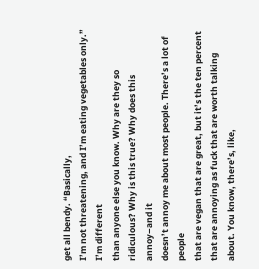get all bendy. “Basically,
I’m not threatening, and I’m eating vegetables only.” I’m different
than anyone else you know. Why are they so ridiculous? Why is this true? Why does this annoy–and it
doesn’t annoy me about most people. There’s a lot of people
that are vegan that are great, but it’s the ten percent
that are annoying as fuck that are worth talking about. You know, there’s, like,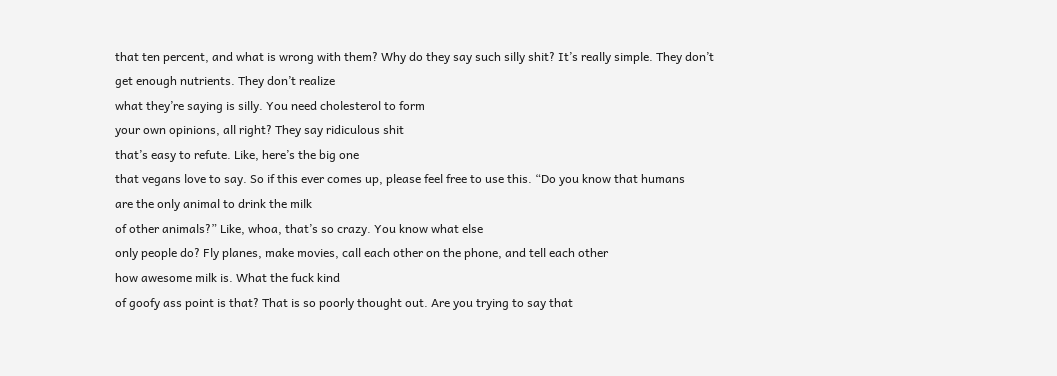that ten percent, and what is wrong with them? Why do they say such silly shit? It’s really simple. They don’t get enough nutrients. They don’t realize
what they’re saying is silly. You need cholesterol to form
your own opinions, all right? They say ridiculous shit
that’s easy to refute. Like, here’s the big one
that vegans love to say. So if this ever comes up, please feel free to use this. “Do you know that humans
are the only animal to drink the milk
of other animals?” Like, whoa, that’s so crazy. You know what else
only people do? Fly planes, make movies, call each other on the phone, and tell each other
how awesome milk is. What the fuck kind
of goofy ass point is that? That is so poorly thought out. Are you trying to say that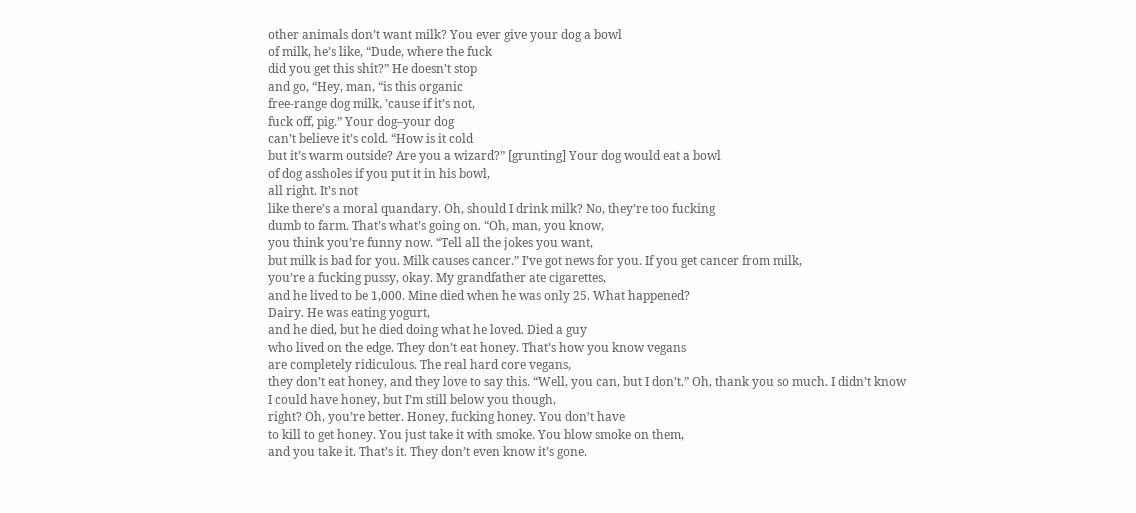other animals don’t want milk? You ever give your dog a bowl
of milk, he’s like, “Dude, where the fuck
did you get this shit?” He doesn’t stop
and go, “Hey, man, “is this organic
free-range dog milk, ’cause if it’s not,
fuck off, pig.” Your dog–your dog
can’t believe it’s cold. “How is it cold
but it’s warm outside? Are you a wizard?” [grunting] Your dog would eat a bowl
of dog assholes if you put it in his bowl,
all right. It’s not
like there’s a moral quandary. Oh, should I drink milk? No, they’re too fucking
dumb to farm. That’s what’s going on. “Oh, man, you know,
you think you’re funny now. “Tell all the jokes you want,
but milk is bad for you. Milk causes cancer.” I’ve got news for you. If you get cancer from milk,
you’re a fucking pussy, okay. My grandfather ate cigarettes,
and he lived to be 1,000. Mine died when he was only 25. What happened?
Dairy. He was eating yogurt,
and he died, but he died doing what he loved. Died a guy
who lived on the edge. They don’t eat honey. That’s how you know vegans
are completely ridiculous. The real hard core vegans,
they don’t eat honey, and they love to say this. “Well, you can, but I don’t.” Oh, thank you so much. I didn’t know
I could have honey, but I’m still below you though,
right? Oh, you’re better. Honey, fucking honey. You don’t have
to kill to get honey. You just take it with smoke. You blow smoke on them,
and you take it. That’s it. They don’t even know it’s gone.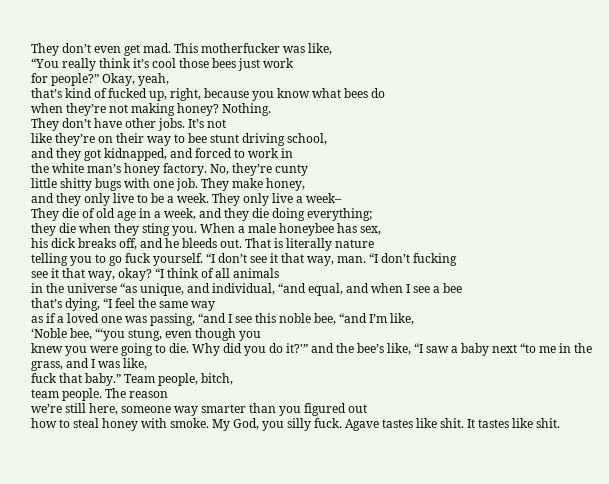They don’t even get mad. This motherfucker was like,
“You really think it’s cool those bees just work
for people?” Okay, yeah,
that’s kind of fucked up, right, because you know what bees do
when they’re not making honey? Nothing.
They don’t have other jobs. It’s not
like they’re on their way to bee stunt driving school,
and they got kidnapped, and forced to work in
the white man’s honey factory. No, they’re cunty
little shitty bugs with one job. They make honey,
and they only live to be a week. They only live a week–
They die of old age in a week, and they die doing everything;
they die when they sting you. When a male honeybee has sex,
his dick breaks off, and he bleeds out. That is literally nature
telling you to go fuck yourself. “I don’t see it that way, man. “I don’t fucking
see it that way, okay? “I think of all animals
in the universe “as unique, and individual, “and equal, and when I see a bee
that’s dying, “I feel the same way
as if a loved one was passing, “and I see this noble bee, “and I’m like,
‘Noble bee, “‘you stung, even though you
knew you were going to die. Why did you do it?'” and the bee’s like, “I saw a baby next “to me in the grass, and I was like,
fuck that baby.” Team people, bitch,
team people. The reason
we’re still here, someone way smarter than you figured out
how to steal honey with smoke. My God, you silly fuck. Agave tastes like shit. It tastes like shit.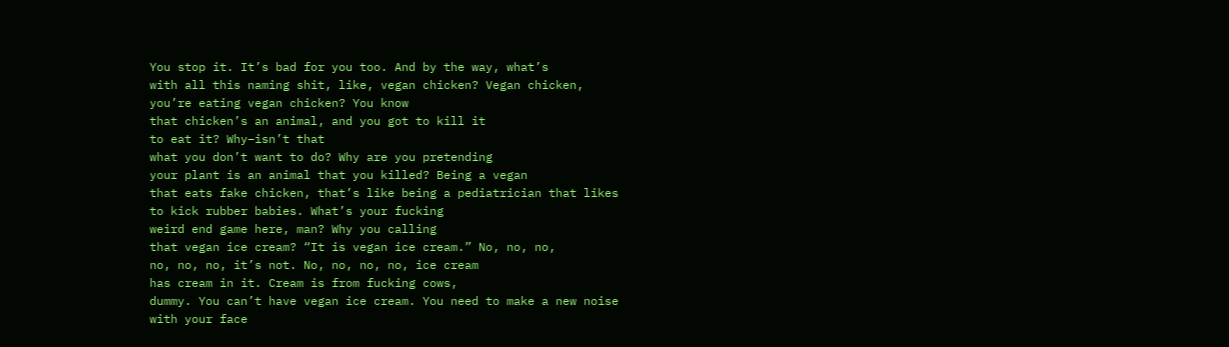You stop it. It’s bad for you too. And by the way, what’s
with all this naming shit, like, vegan chicken? Vegan chicken,
you’re eating vegan chicken? You know
that chicken’s an animal, and you got to kill it
to eat it? Why–isn’t that
what you don’t want to do? Why are you pretending
your plant is an animal that you killed? Being a vegan
that eats fake chicken, that’s like being a pediatrician that likes
to kick rubber babies. What’s your fucking
weird end game here, man? Why you calling
that vegan ice cream? “It is vegan ice cream.” No, no, no,
no, no, no, it’s not. No, no, no, no, ice cream
has cream in it. Cream is from fucking cows,
dummy. You can’t have vegan ice cream. You need to make a new noise with your face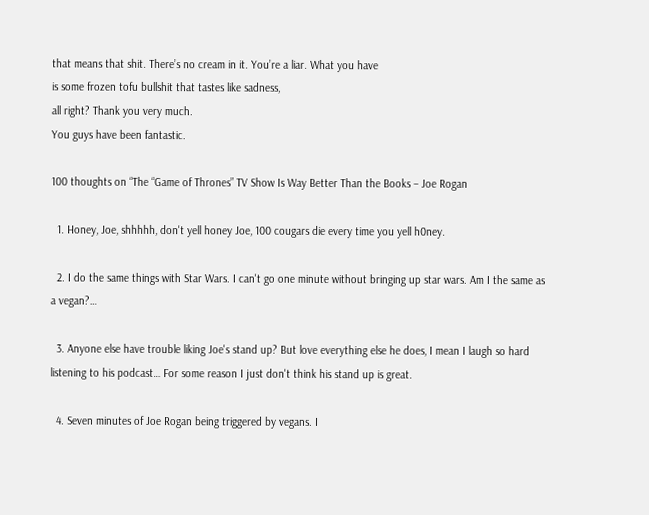that means that shit. There’s no cream in it. You’re a liar. What you have
is some frozen tofu bullshit that tastes like sadness,
all right? Thank you very much.
You guys have been fantastic.

100 thoughts on “The “Game of Thrones” TV Show Is Way Better Than the Books – Joe Rogan

  1. Honey, Joe, shhhhh, don't yell honey Joe, 100 cougars die every time you yell h0ney.

  2. I do the same things with Star Wars. I can't go one minute without bringing up star wars. Am I the same as a vegan?…

  3. Anyone else have trouble liking Joe's stand up? But love everything else he does, I mean I laugh so hard listening to his podcast… For some reason I just don't think his stand up is great.

  4. Seven minutes of Joe Rogan being triggered by vegans. I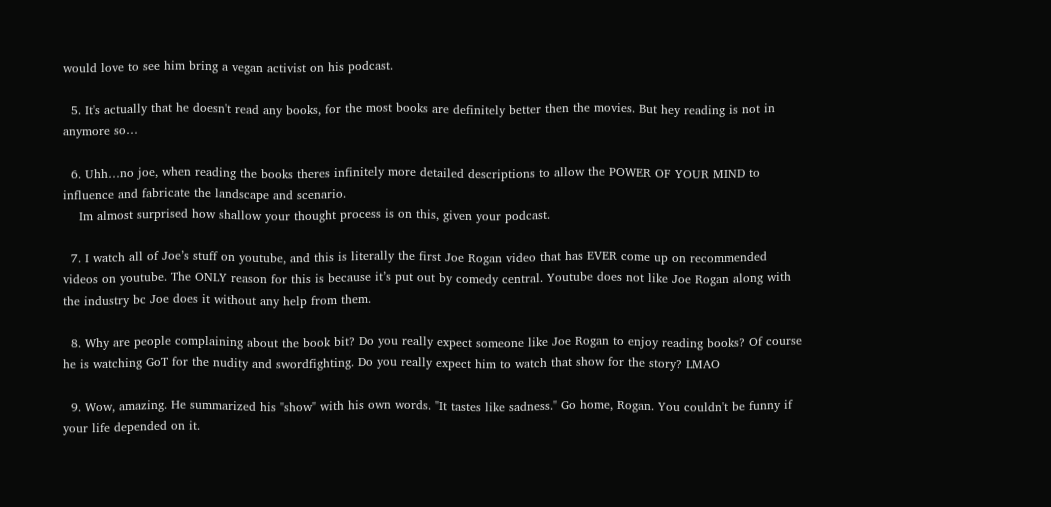would love to see him bring a vegan activist on his podcast.

  5. It's actually that he doesn't read any books, for the most books are definitely better then the movies. But hey reading is not in anymore so…

  6. Uhh…no joe, when reading the books theres infinitely more detailed descriptions to allow the POWER OF YOUR MIND to influence and fabricate the landscape and scenario.
    Im almost surprised how shallow your thought process is on this, given your podcast.

  7. I watch all of Joe’s stuff on youtube, and this is literally the first Joe Rogan video that has EVER come up on recommended videos on youtube. The ONLY reason for this is because it’s put out by comedy central. Youtube does not like Joe Rogan along with the industry bc Joe does it without any help from them.

  8. Why are people complaining about the book bit? Do you really expect someone like Joe Rogan to enjoy reading books? Of course he is watching GoT for the nudity and swordfighting. Do you really expect him to watch that show for the story? LMAO

  9. Wow, amazing. He summarized his "show" with his own words. "It tastes like sadness." Go home, Rogan. You couldn't be funny if your life depended on it.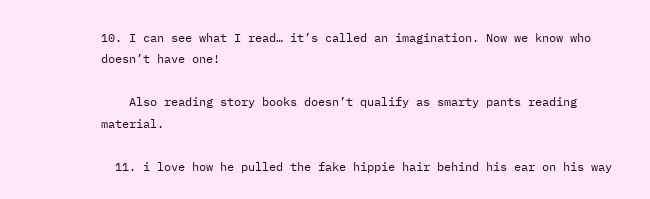10. I can see what I read… it’s called an imagination. Now we know who doesn’t have one!

    Also reading story books doesn’t qualify as smarty pants reading material.

  11. i love how he pulled the fake hippie hair behind his ear on his way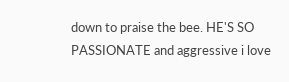down to praise the bee. HE'S SO PASSIONATE and aggressive i love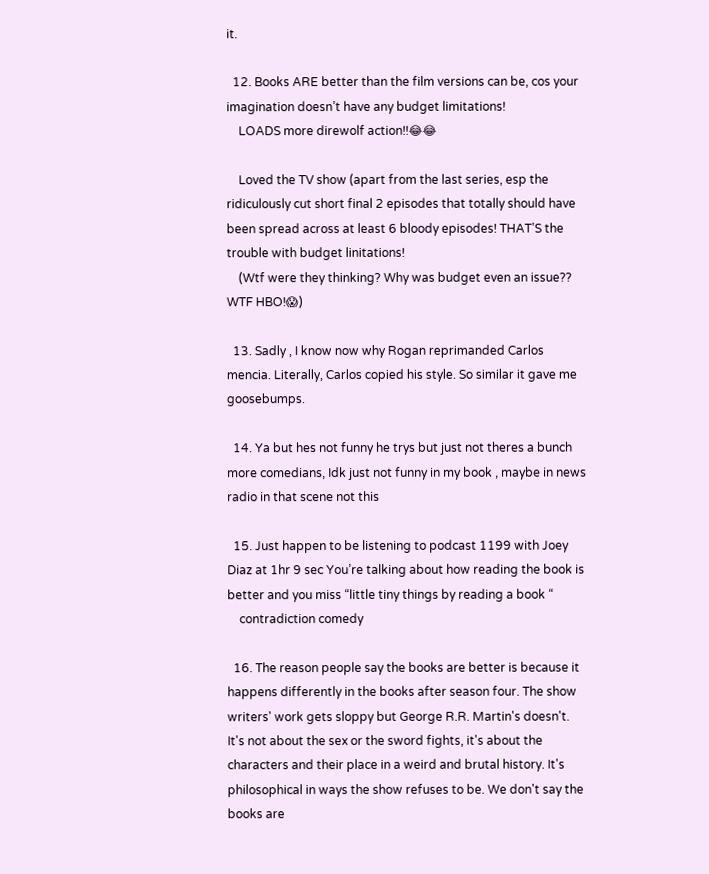it.

  12. Books ARE better than the film versions can be, cos your imagination doesn’t have any budget limitations!
    LOADS more direwolf action!!😂😂

    Loved the TV show (apart from the last series, esp the ridiculously cut short final 2 episodes that totally should have been spread across at least 6 bloody episodes! THAT’S the trouble with budget linitations!
    (Wtf were they thinking? Why was budget even an issue?? WTF HBO!😱)

  13. Sadly , I know now why Rogan reprimanded Carlos mencia. Literally, Carlos copied his style. So similar it gave me goosebumps.

  14. Ya but hes not funny he trys but just not theres a bunch more comedians, Idk just not funny in my book , maybe in news radio in that scene not this

  15. Just happen to be listening to podcast 1199 with Joey Diaz at 1hr 9 sec You’re talking about how reading the book is better and you miss “little tiny things by reading a book “
    contradiction comedy

  16. The reason people say the books are better is because it happens differently in the books after season four. The show writers' work gets sloppy but George R.R. Martin's doesn't. It's not about the sex or the sword fights, it's about the characters and their place in a weird and brutal history. It's philosophical in ways the show refuses to be. We don't say the books are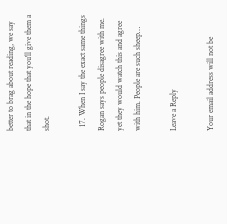better to brag about reading, we say that in the hope that you'll give them a shot.

  17. When I say the exact same things Rogan says people disagree with me. yet they would watch this and agree with him. People are such sheep…

Leave a Reply

Your email address will not be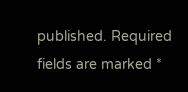published. Required fields are marked *